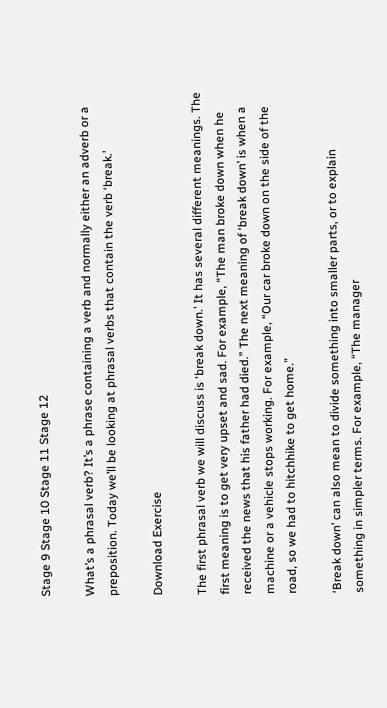Stage 9 Stage 10 Stage 11 Stage 12

What’s a phrasal verb? It’s a phrase containing a verb and normally either an adverb or a preposition. Today we’ll be looking at phrasal verbs that contain the verb ‘break.’

Download Exercise

The first phrasal verb we will discuss is ‘break down.’ It has several different meanings. The first meaning is to get very upset and sad. For example, “The man broke down when he received the news that his father had died.” The next meaning of ‘break down’ is when a machine or a vehicle stops working. For example, “Our car broke down on the side of the road, so we had to hitchhike to get home.”

‘Break down’ can also mean to divide something into smaller parts, or to explain something in simpler terms. For example, “The manager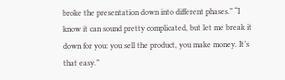broke the presentation down into different phases.” “I know it can sound pretty complicated, but let me break it down for you: you sell the product, you make money. It’s that easy.”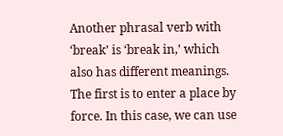Another phrasal verb with ‘break’ is ‘break in,’ which also has different meanings. The first is to enter a place by force. In this case, we can use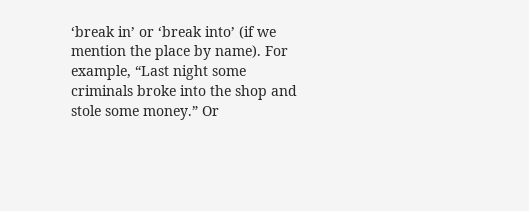‘break in’ or ‘break into’ (if we mention the place by name). For example, “Last night some criminals broke into the shop and stole some money.” Or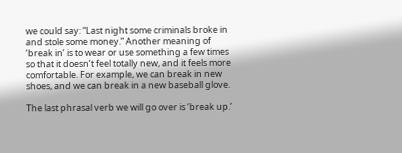we could say: “Last night some criminals broke in and stole some money.” Another meaning of ‘break in’ is to wear or use something a few times so that it doesn’t feel totally new, and it feels more comfortable. For example, we can break in new shoes, and we can break in a new baseball glove.

The last phrasal verb we will go over is ‘break up.’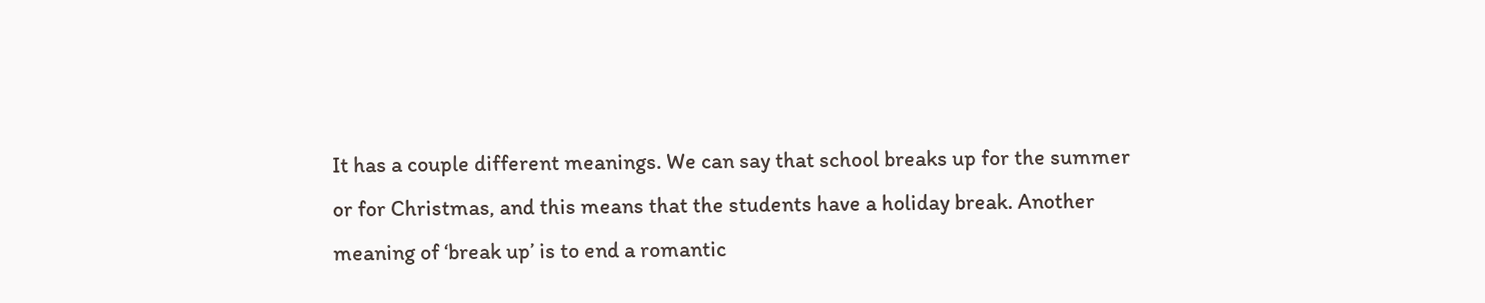It has a couple different meanings. We can say that school breaks up for the summer or for Christmas, and this means that the students have a holiday break. Another meaning of ‘break up’ is to end a romantic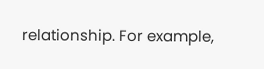relationship. For example,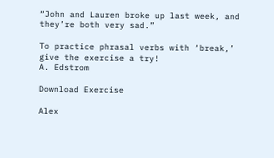“John and Lauren broke up last week, and they’re both very sad.”

To practice phrasal verbs with ‘break,’ give the exercise a try!
A. Edstrom

Download Exercise

Alex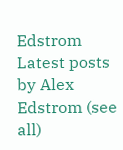Edstrom
Latest posts by Alex Edstrom (see all)